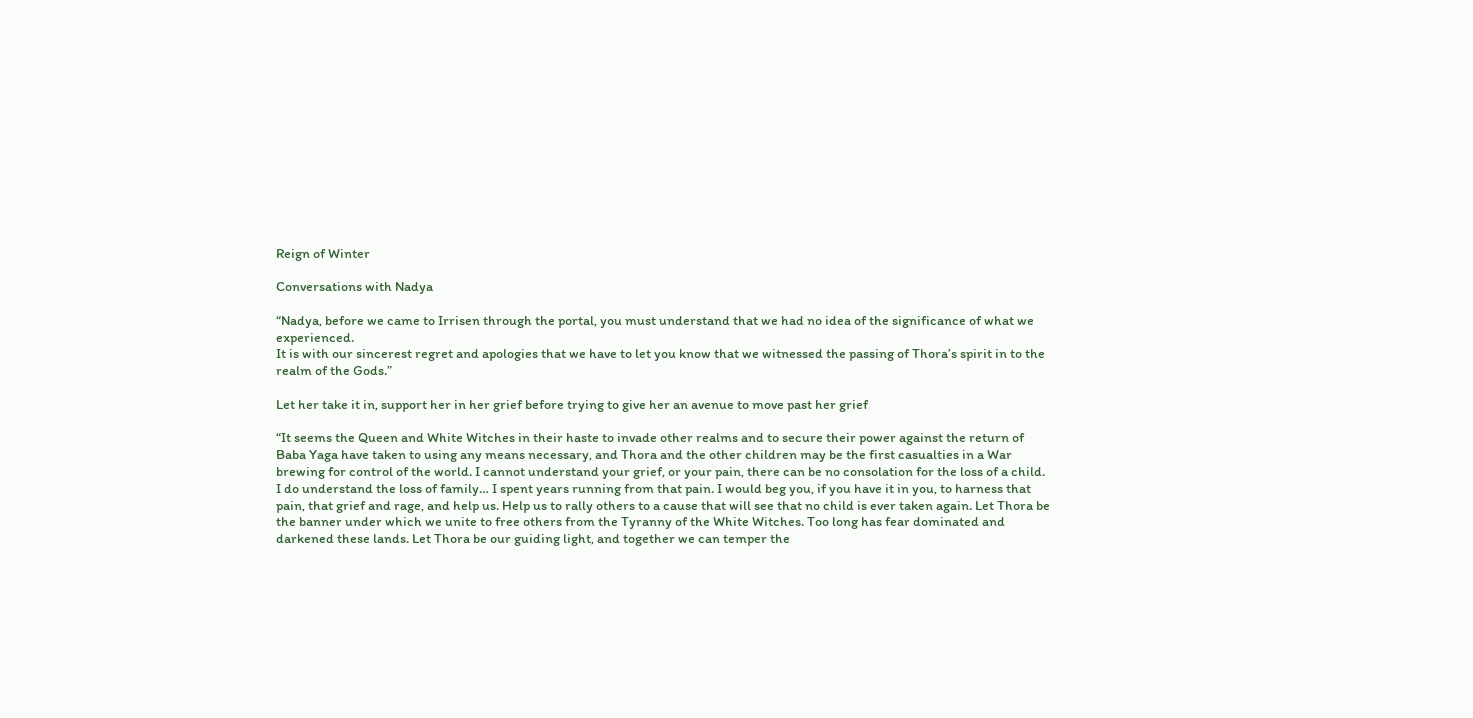Reign of Winter

Conversations with Nadya

“Nadya, before we came to Irrisen through the portal, you must understand that we had no idea of the significance of what we experienced.
It is with our sincerest regret and apologies that we have to let you know that we witnessed the passing of Thora’s spirit in to the realm of the Gods.”

Let her take it in, support her in her grief before trying to give her an avenue to move past her grief

“It seems the Queen and White Witches in their haste to invade other realms and to secure their power against the return of Baba Yaga have taken to using any means necessary, and Thora and the other children may be the first casualties in a War brewing for control of the world. I cannot understand your grief, or your pain, there can be no consolation for the loss of a child. I do understand the loss of family… I spent years running from that pain. I would beg you, if you have it in you, to harness that pain, that grief and rage, and help us. Help us to rally others to a cause that will see that no child is ever taken again. Let Thora be the banner under which we unite to free others from the Tyranny of the White Witches. Too long has fear dominated and darkened these lands. Let Thora be our guiding light, and together we can temper the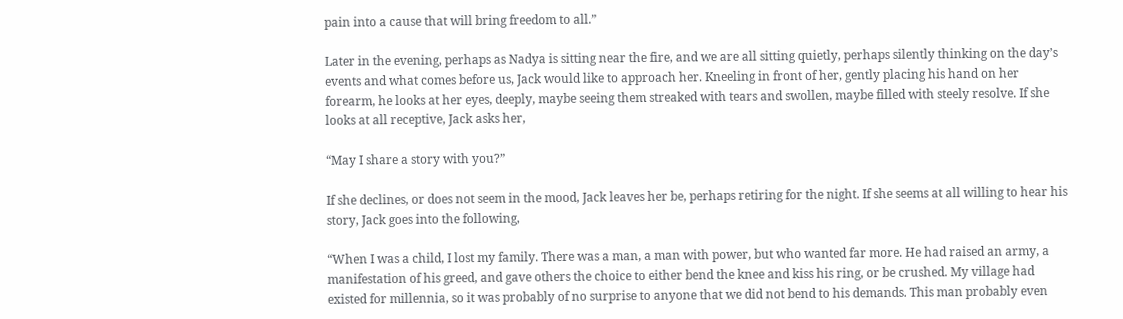pain into a cause that will bring freedom to all.”

Later in the evening, perhaps as Nadya is sitting near the fire, and we are all sitting quietly, perhaps silently thinking on the day’s events and what comes before us, Jack would like to approach her. Kneeling in front of her, gently placing his hand on her forearm, he looks at her eyes, deeply, maybe seeing them streaked with tears and swollen, maybe filled with steely resolve. If she looks at all receptive, Jack asks her,

“May I share a story with you?”

If she declines, or does not seem in the mood, Jack leaves her be, perhaps retiring for the night. If she seems at all willing to hear his story, Jack goes into the following,

“When I was a child, I lost my family. There was a man, a man with power, but who wanted far more. He had raised an army, a manifestation of his greed, and gave others the choice to either bend the knee and kiss his ring, or be crushed. My village had existed for millennia, so it was probably of no surprise to anyone that we did not bend to his demands. This man probably even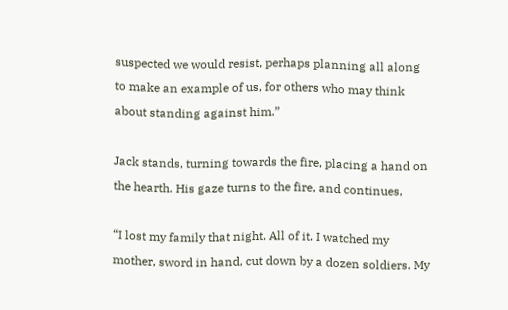suspected we would resist, perhaps planning all along to make an example of us, for others who may think about standing against him.”

Jack stands, turning towards the fire, placing a hand on the hearth. His gaze turns to the fire, and continues,

“I lost my family that night. All of it. I watched my mother, sword in hand, cut down by a dozen soldiers. My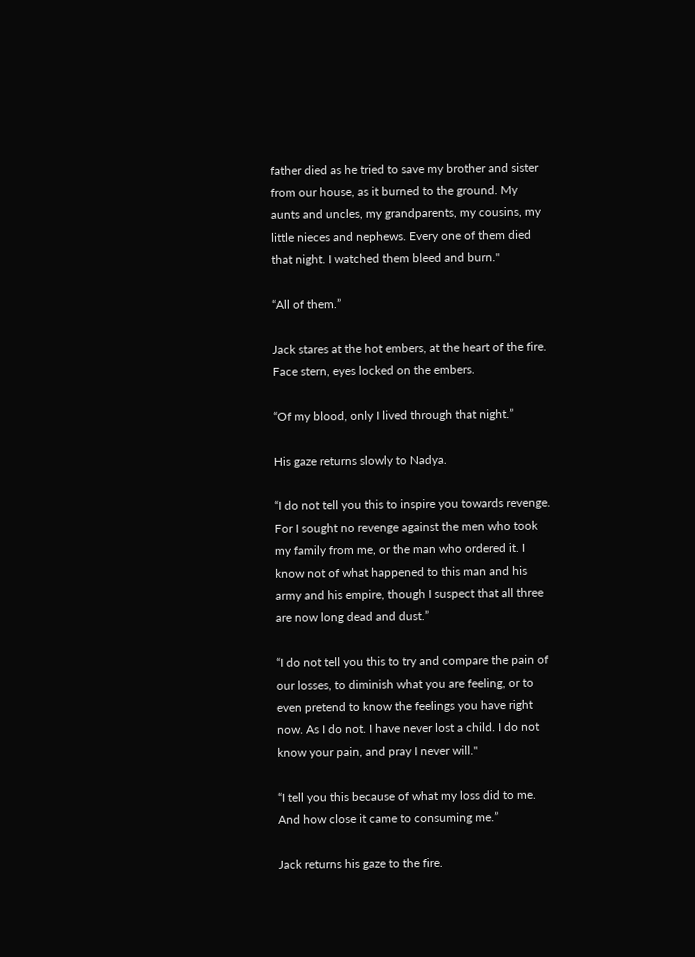father died as he tried to save my brother and sister from our house, as it burned to the ground. My aunts and uncles, my grandparents, my cousins, my little nieces and nephews. Every one of them died that night. I watched them bleed and burn."

“All of them.”

Jack stares at the hot embers, at the heart of the fire. Face stern, eyes locked on the embers.

“Of my blood, only I lived through that night.”

His gaze returns slowly to Nadya.

“I do not tell you this to inspire you towards revenge. For I sought no revenge against the men who took my family from me, or the man who ordered it. I know not of what happened to this man and his army and his empire, though I suspect that all three are now long dead and dust.”

“I do not tell you this to try and compare the pain of our losses, to diminish what you are feeling, or to even pretend to know the feelings you have right now. As I do not. I have never lost a child. I do not know your pain, and pray I never will."

“I tell you this because of what my loss did to me. And how close it came to consuming me.”

Jack returns his gaze to the fire.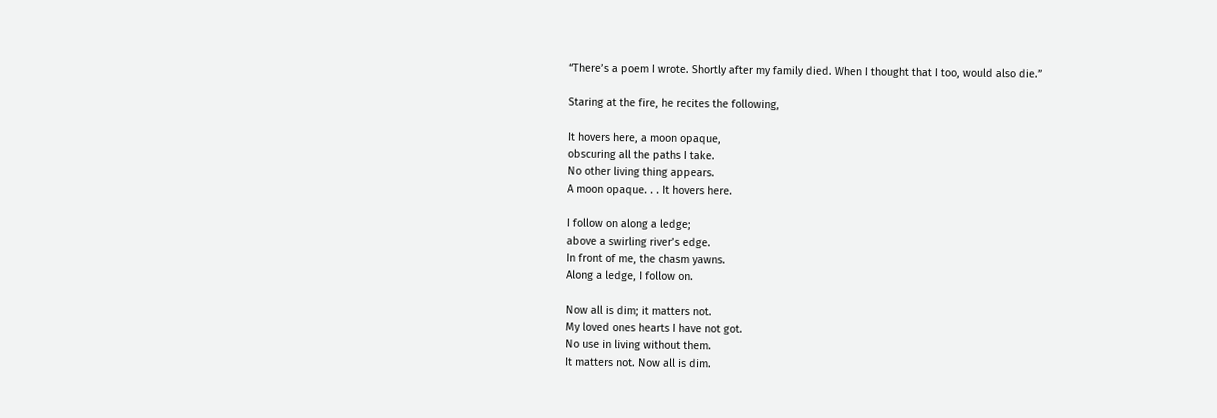“There’s a poem I wrote. Shortly after my family died. When I thought that I too, would also die.”

Staring at the fire, he recites the following,

It hovers here, a moon opaque,
obscuring all the paths I take.
No other living thing appears.
A moon opaque. . . It hovers here.

I follow on along a ledge;
above a swirling river’s edge.
In front of me, the chasm yawns.
Along a ledge, I follow on.

Now all is dim; it matters not.
My loved ones hearts I have not got.
No use in living without them.
It matters not. Now all is dim.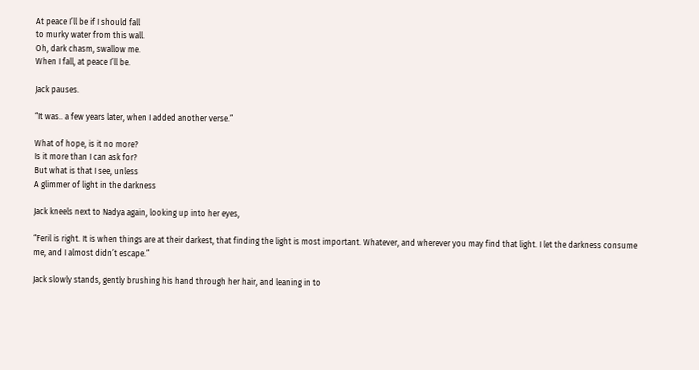At peace I’ll be if I should fall
to murky water from this wall.
Oh, dark chasm, swallow me.
When I fall, at peace I’ll be.

Jack pauses.

“It was.. a few years later, when I added another verse.”

What of hope, is it no more?
Is it more than I can ask for?
But what is that I see, unless
A glimmer of light in the darkness

Jack kneels next to Nadya again, looking up into her eyes,

“Feril is right. It is when things are at their darkest, that finding the light is most important. Whatever, and wherever you may find that light. I let the darkness consume me, and I almost didn’t escape.”

Jack slowly stands, gently brushing his hand through her hair, and leaning in to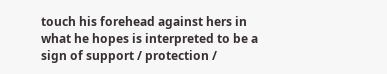touch his forehead against hers in what he hopes is interpreted to be a sign of support / protection /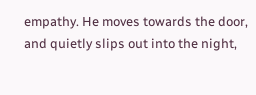empathy. He moves towards the door, and quietly slips out into the night,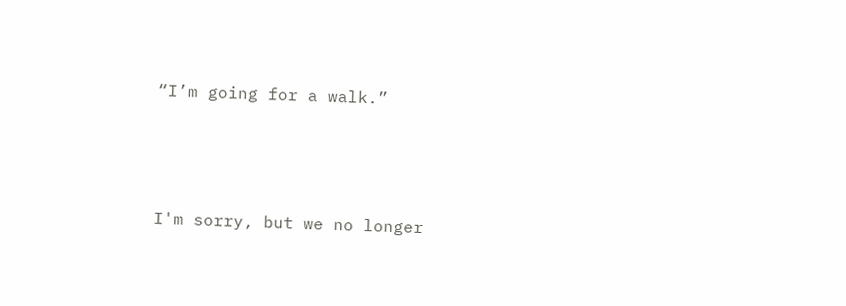“I’m going for a walk.”



I'm sorry, but we no longer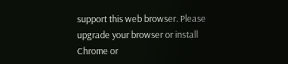support this web browser. Please upgrade your browser or install Chrome or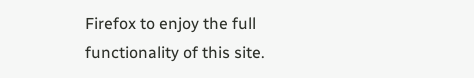Firefox to enjoy the full functionality of this site.